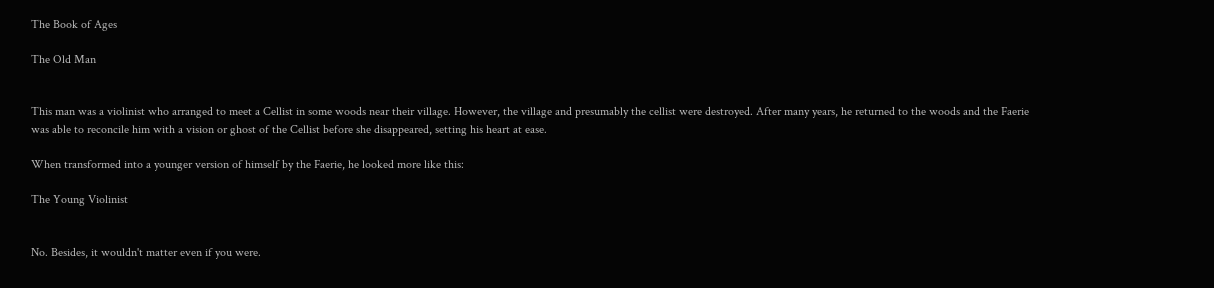The Book of Ages

The Old Man


This man was a violinist who arranged to meet a Cellist in some woods near their village. However, the village and presumably the cellist were destroyed. After many years, he returned to the woods and the Faerie was able to reconcile him with a vision or ghost of the Cellist before she disappeared, setting his heart at ease.

When transformed into a younger version of himself by the Faerie, he looked more like this:

The Young Violinist


No. Besides, it wouldn't matter even if you were.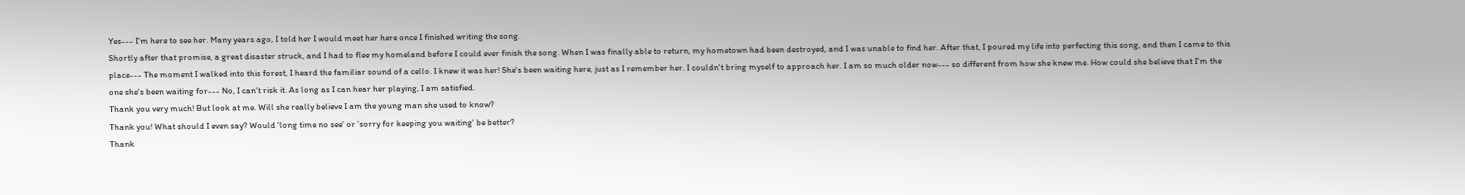Yes--- I'm here to see her. Many years ago, I told her I would meet her here once I finished writing the song.
Shortly after that promise, a great disaster struck, and I had to flee my homeland before I could ever finish the song. When I was finally able to return, my hometown had been destroyed, and I was unable to find her. After that, I poured my life into perfecting this song, and then I came to this place--- The moment I walked into this forest, I heard the familiar sound of a cello. I knew it was her! She's been waiting here, just as I remember her. I couldn't bring myself to approach her. I am so much older now--- so different from how she knew me. How could she believe that I'm the one she's been waiting for--- No, I can't risk it. As long as I can hear her playing, I am satisfied.
Thank you very much! But look at me. Will she really believe I am the young man she used to know?
Thank you! What should I even say? Would 'long time no see' or 'sorry for keeping you waiting' be better?
Thank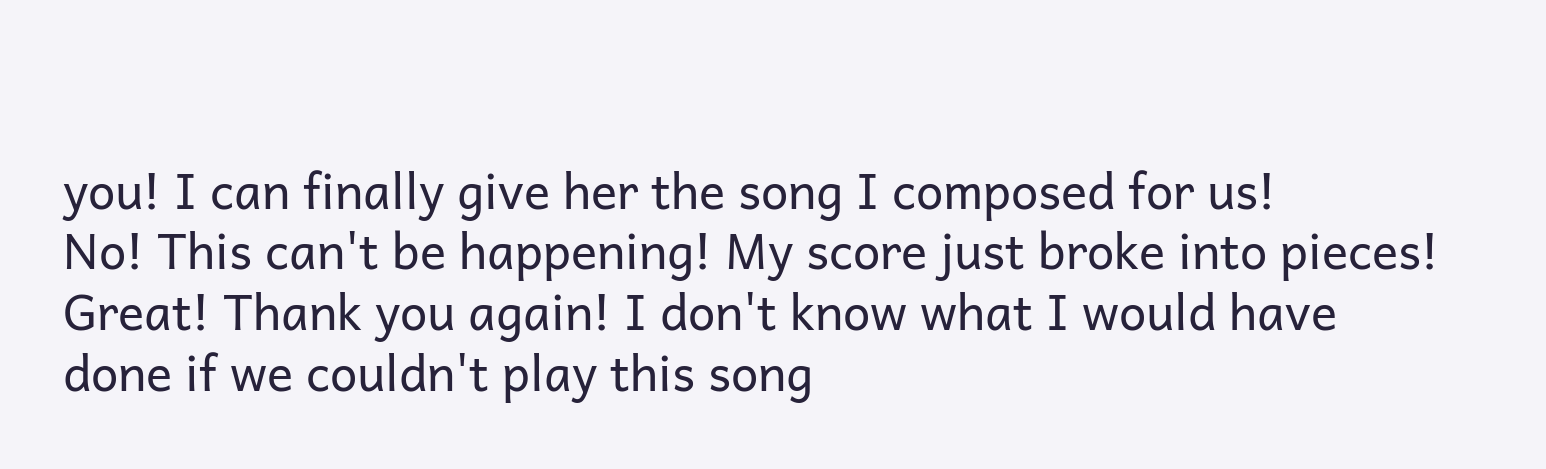you! I can finally give her the song I composed for us!
No! This can't be happening! My score just broke into pieces!
Great! Thank you again! I don't know what I would have done if we couldn't play this song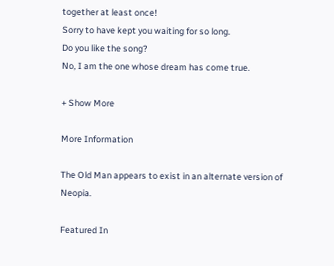together at least once!
Sorry to have kept you waiting for so long.
Do you like the song?
No, I am the one whose dream has come true.

+ Show More

More Information

The Old Man appears to exist in an alternate version of Neopia.

Featured In